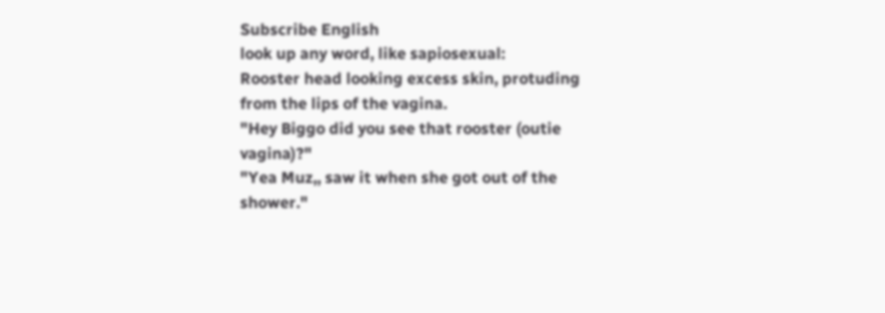Subscribe English
look up any word, like sapiosexual:
Rooster head looking excess skin, protuding from the lips of the vagina.
"Hey Biggo did you see that rooster (outie vagina)?"
"Yea Muz,, saw it when she got out of the shower."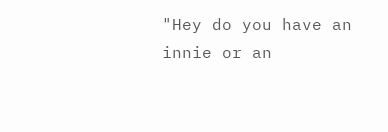"Hey do you have an innie or an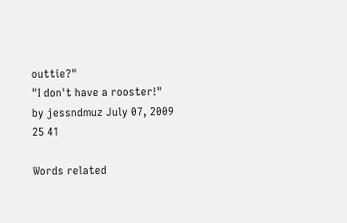outtie?"
"I don't have a rooster!"
by jessndmuz July 07, 2009
25 41

Words related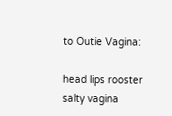to Outie Vagina:

head lips rooster salty vagina